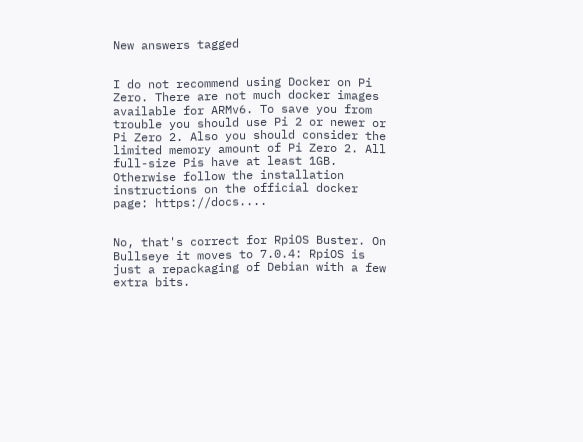New answers tagged


I do not recommend using Docker on Pi Zero. There are not much docker images available for ARMv6. To save you from trouble you should use Pi 2 or newer or Pi Zero 2. Also you should consider the limited memory amount of Pi Zero 2. All full-size Pis have at least 1GB. Otherwise follow the installation instructions on the official docker page: https://docs....


No, that's correct for RpiOS Buster. On Bullseye it moves to 7.0.4: RpiOS is just a repackaging of Debian with a few extra bits.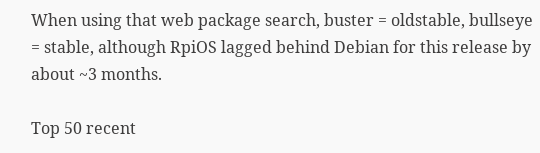When using that web package search, buster = oldstable, bullseye = stable, although RpiOS lagged behind Debian for this release by about ~3 months.

Top 50 recent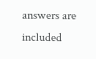answers are included